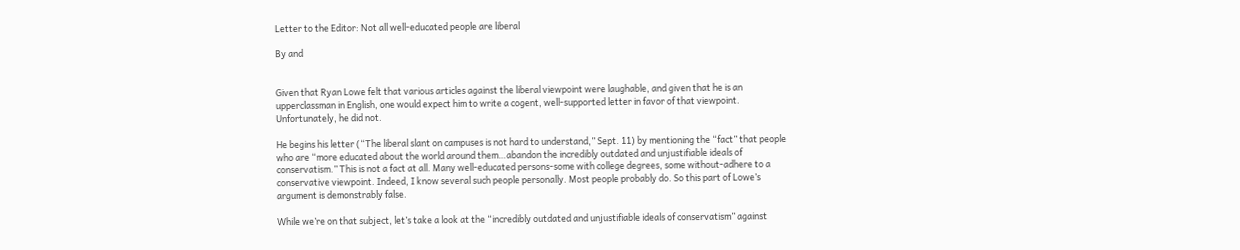Letter to the Editor: Not all well-educated people are liberal

By and


Given that Ryan Lowe felt that various articles against the liberal viewpoint were laughable, and given that he is an upperclassman in English, one would expect him to write a cogent, well-supported letter in favor of that viewpoint. Unfortunately, he did not.

He begins his letter (“The liberal slant on campuses is not hard to understand,” Sept. 11) by mentioning the “fact” that people who are “more educated about the world around them…abandon the incredibly outdated and unjustifiable ideals of conservatism.” This is not a fact at all. Many well-educated persons-some with college degrees, some without-adhere to a conservative viewpoint. Indeed, I know several such people personally. Most people probably do. So this part of Lowe’s argument is demonstrably false.

While we’re on that subject, let’s take a look at the “incredibly outdated and unjustifiable ideals of conservatism” against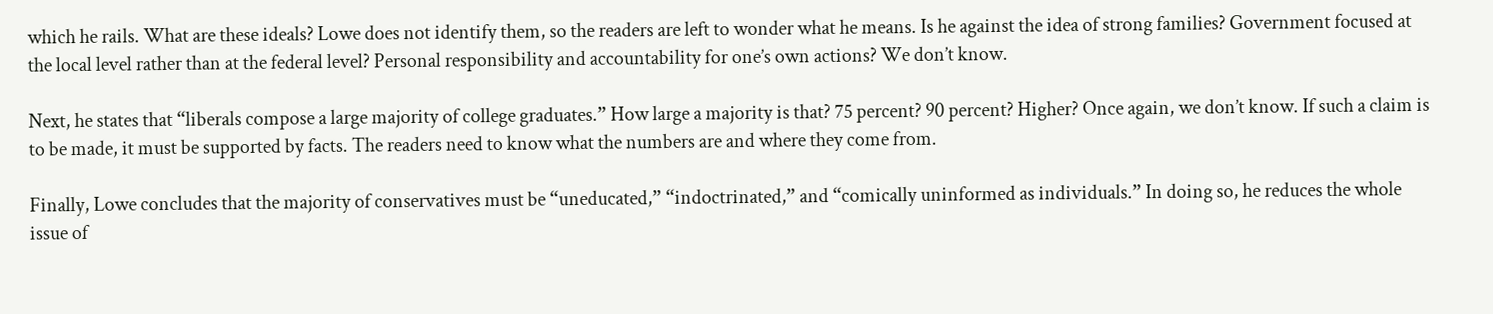which he rails. What are these ideals? Lowe does not identify them, so the readers are left to wonder what he means. Is he against the idea of strong families? Government focused at the local level rather than at the federal level? Personal responsibility and accountability for one’s own actions? We don’t know.

Next, he states that “liberals compose a large majority of college graduates.” How large a majority is that? 75 percent? 90 percent? Higher? Once again, we don’t know. If such a claim is to be made, it must be supported by facts. The readers need to know what the numbers are and where they come from.

Finally, Lowe concludes that the majority of conservatives must be “uneducated,” “indoctrinated,” and “comically uninformed as individuals.” In doing so, he reduces the whole issue of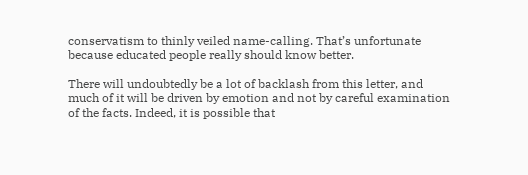conservatism to thinly veiled name-calling. That’s unfortunate because educated people really should know better.

There will undoubtedly be a lot of backlash from this letter, and much of it will be driven by emotion and not by careful examination of the facts. Indeed, it is possible that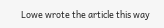Lowe wrote the article this way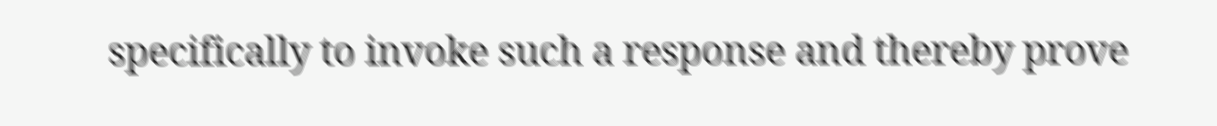specifically to invoke such a response and thereby prove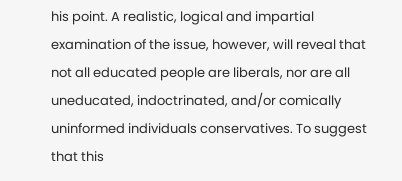his point. A realistic, logical and impartial examination of the issue, however, will reveal that not all educated people are liberals, nor are all uneducated, indoctrinated, and/or comically uninformed individuals conservatives. To suggest that this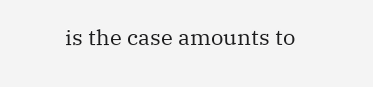is the case amounts to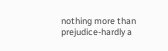nothing more than prejudice-hardly a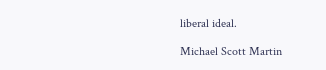liberal ideal.

Michael Scott Martin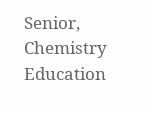Senior, Chemistry Education